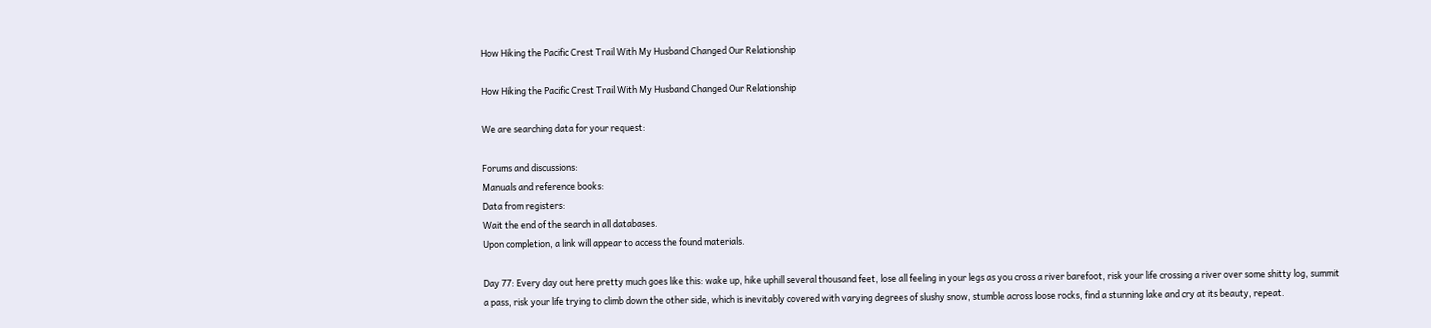How Hiking the Pacific Crest Trail With My Husband Changed Our Relationship

How Hiking the Pacific Crest Trail With My Husband Changed Our Relationship

We are searching data for your request:

Forums and discussions:
Manuals and reference books:
Data from registers:
Wait the end of the search in all databases.
Upon completion, a link will appear to access the found materials.

Day 77: Every day out here pretty much goes like this: wake up, hike uphill several thousand feet, lose all feeling in your legs as you cross a river barefoot, risk your life crossing a river over some shitty log, summit a pass, risk your life trying to climb down the other side, which is inevitably covered with varying degrees of slushy snow, stumble across loose rocks, find a stunning lake and cry at its beauty, repeat.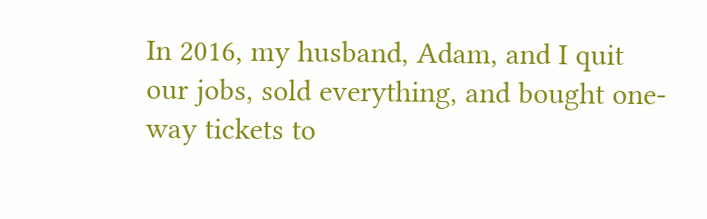In 2016, my husband, Adam, and I quit our jobs, sold everything, and bought one-way tickets to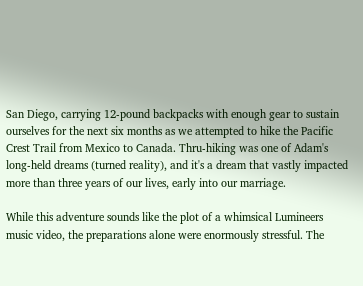San Diego, carrying 12-pound backpacks with enough gear to sustain ourselves for the next six months as we attempted to hike the Pacific Crest Trail from Mexico to Canada. Thru-hiking was one of Adam's long-held dreams (turned reality), and it's a dream that vastly impacted more than three years of our lives, early into our marriage.

While this adventure sounds like the plot of a whimsical Lumineers music video, the preparations alone were enormously stressful. The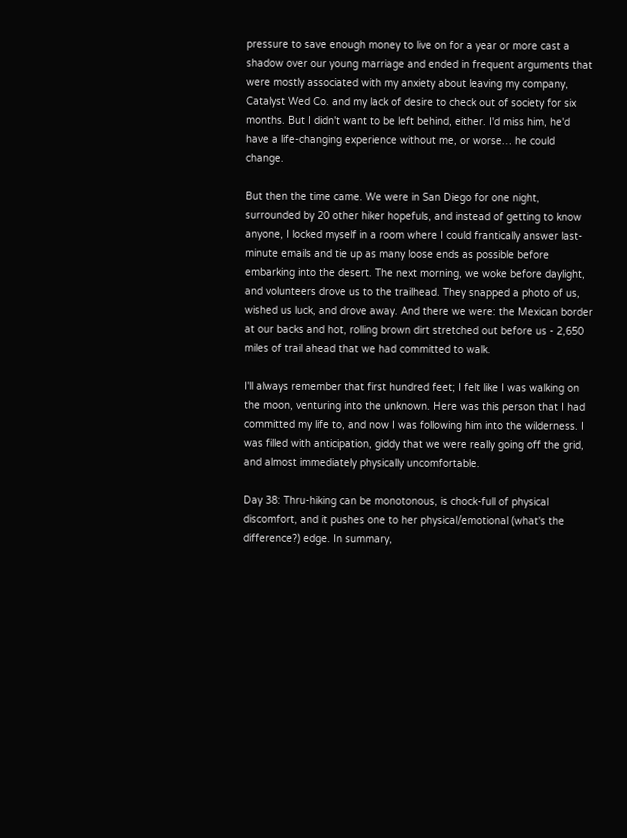pressure to save enough money to live on for a year or more cast a shadow over our young marriage and ended in frequent arguments that were mostly associated with my anxiety about leaving my company, Catalyst Wed Co. and my lack of desire to check out of society for six months. But I didn't want to be left behind, either. I'd miss him, he'd have a life-changing experience without me, or worse… he could change.

But then the time came. We were in San Diego for one night, surrounded by 20 other hiker hopefuls, and instead of getting to know anyone, I locked myself in a room where I could frantically answer last-minute emails and tie up as many loose ends as possible before embarking into the desert. The next morning, we woke before daylight, and volunteers drove us to the trailhead. They snapped a photo of us, wished us luck, and drove away. And there we were: the Mexican border at our backs and hot, rolling brown dirt stretched out before us - 2,650 miles of trail ahead that we had committed to walk.

I'll always remember that first hundred feet; I felt like I was walking on the moon, venturing into the unknown. Here was this person that I had committed my life to, and now I was following him into the wilderness. I was filled with anticipation, giddy that we were really going off the grid, and almost immediately physically uncomfortable.

Day 38: Thru-hiking can be monotonous, is chock-full of physical discomfort, and it pushes one to her physical/emotional (what's the difference?) edge. In summary,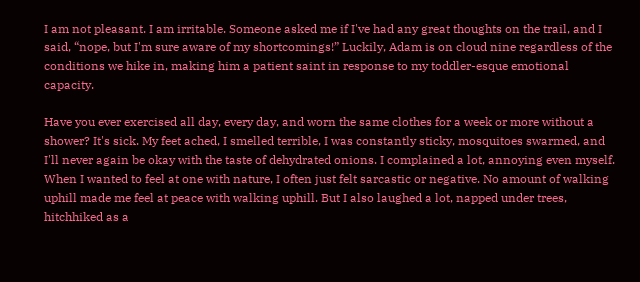I am not pleasant. I am irritable. Someone asked me if I've had any great thoughts on the trail, and I said, “nope, but I'm sure aware of my shortcomings!” Luckily, Adam is on cloud nine regardless of the conditions we hike in, making him a patient saint in response to my toddler-esque emotional capacity.

Have you ever exercised all day, every day, and worn the same clothes for a week or more without a shower? It's sick. My feet ached, I smelled terrible, I was constantly sticky, mosquitoes swarmed, and I'll never again be okay with the taste of dehydrated onions. I complained a lot, annoying even myself. When I wanted to feel at one with nature, I often just felt sarcastic or negative. No amount of walking uphill made me feel at peace with walking uphill. But I also laughed a lot, napped under trees, hitchhiked as a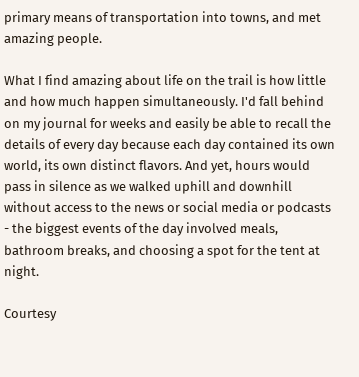primary means of transportation into towns, and met amazing people.

What I find amazing about life on the trail is how little and how much happen simultaneously. I'd fall behind on my journal for weeks and easily be able to recall the details of every day because each day contained its own world, its own distinct flavors. And yet, hours would pass in silence as we walked uphill and downhill without access to the news or social media or podcasts - the biggest events of the day involved meals, bathroom breaks, and choosing a spot for the tent at night.

Courtesy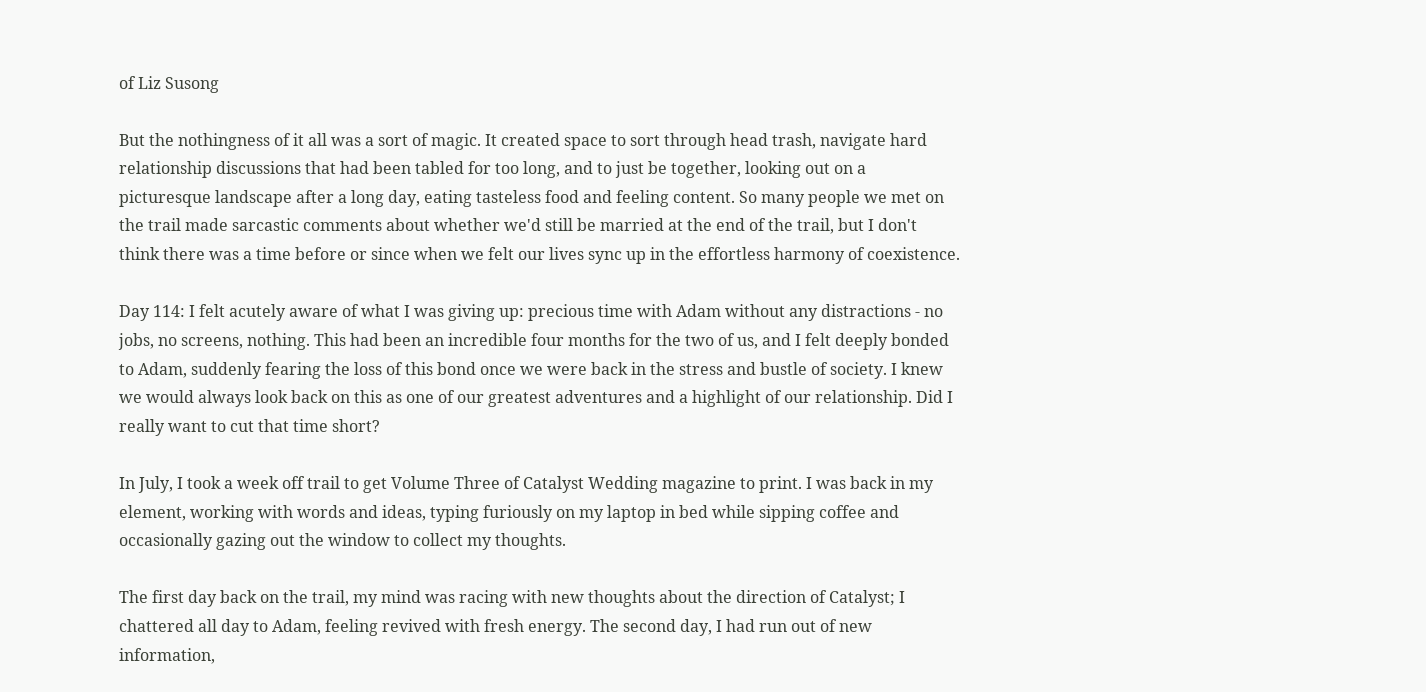of Liz Susong

But the nothingness of it all was a sort of magic. It created space to sort through head trash, navigate hard relationship discussions that had been tabled for too long, and to just be together, looking out on a picturesque landscape after a long day, eating tasteless food and feeling content. So many people we met on the trail made sarcastic comments about whether we'd still be married at the end of the trail, but I don't think there was a time before or since when we felt our lives sync up in the effortless harmony of coexistence.

Day 114: I felt acutely aware of what I was giving up: precious time with Adam without any distractions - no jobs, no screens, nothing. This had been an incredible four months for the two of us, and I felt deeply bonded to Adam, suddenly fearing the loss of this bond once we were back in the stress and bustle of society. I knew we would always look back on this as one of our greatest adventures and a highlight of our relationship. Did I really want to cut that time short?

In July, I took a week off trail to get Volume Three of Catalyst Wedding magazine to print. I was back in my element, working with words and ideas, typing furiously on my laptop in bed while sipping coffee and occasionally gazing out the window to collect my thoughts.

The first day back on the trail, my mind was racing with new thoughts about the direction of Catalyst; I chattered all day to Adam, feeling revived with fresh energy. The second day, I had run out of new information,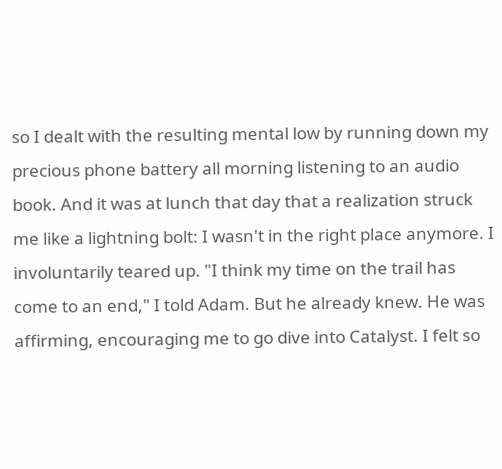so I dealt with the resulting mental low by running down my precious phone battery all morning listening to an audio book. And it was at lunch that day that a realization struck me like a lightning bolt: I wasn't in the right place anymore. I involuntarily teared up. "I think my time on the trail has come to an end," I told Adam. But he already knew. He was affirming, encouraging me to go dive into Catalyst. I felt so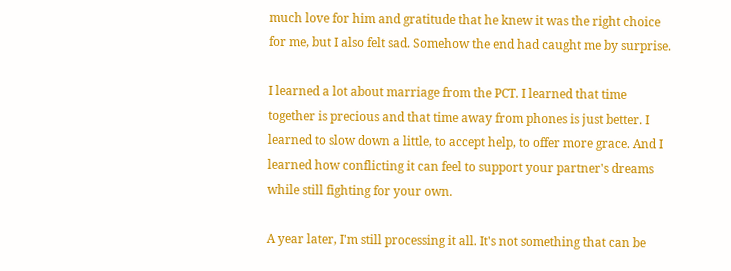much love for him and gratitude that he knew it was the right choice for me, but I also felt sad. Somehow the end had caught me by surprise.

I learned a lot about marriage from the PCT. I learned that time together is precious and that time away from phones is just better. I learned to slow down a little, to accept help, to offer more grace. And I learned how conflicting it can feel to support your partner's dreams while still fighting for your own.

A year later, I'm still processing it all. It's not something that can be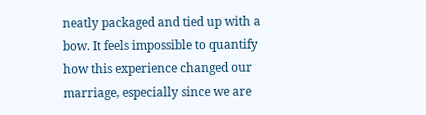neatly packaged and tied up with a bow. It feels impossible to quantify how this experience changed our marriage, especially since we are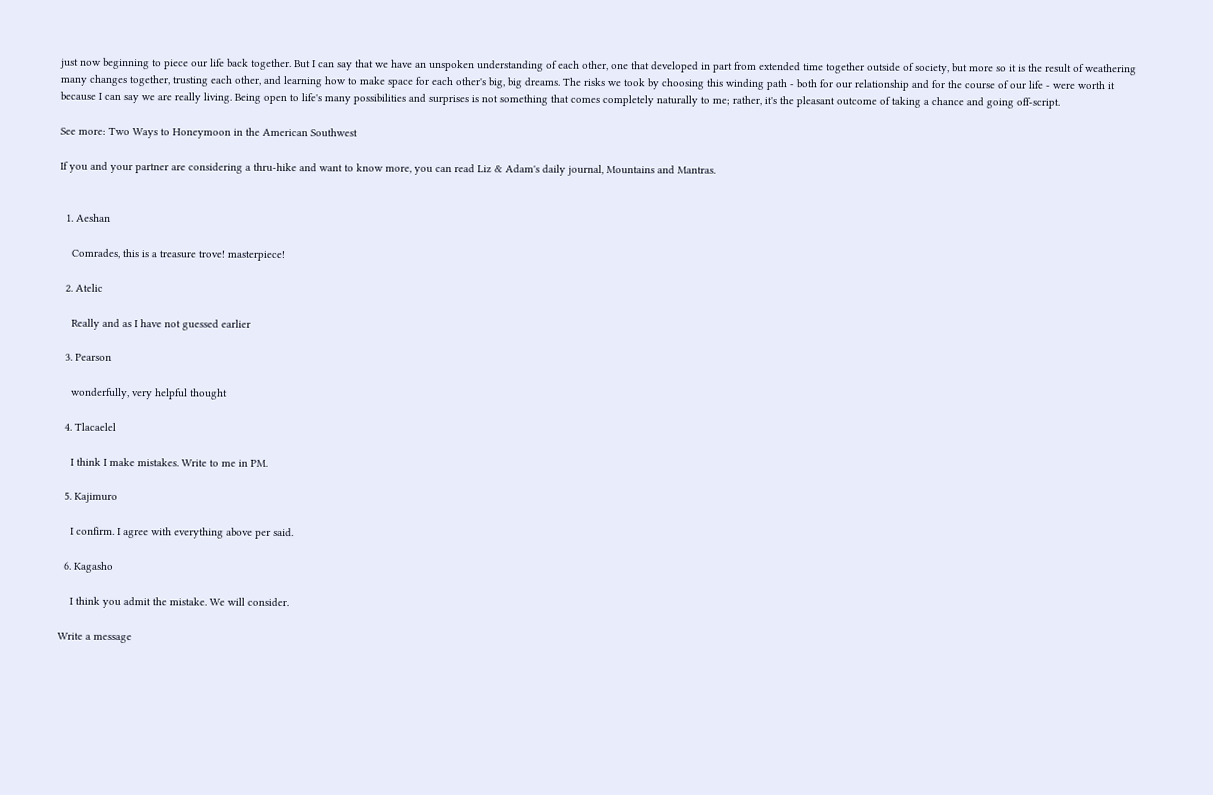just now beginning to piece our life back together. But I can say that we have an unspoken understanding of each other, one that developed in part from extended time together outside of society, but more so it is the result of weathering many changes together, trusting each other, and learning how to make space for each other's big, big dreams. The risks we took by choosing this winding path - both for our relationship and for the course of our life - were worth it because I can say we are really living. Being open to life's many possibilities and surprises is not something that comes completely naturally to me; rather, it's the pleasant outcome of taking a chance and going off-script.

See more: Two Ways to Honeymoon in the American Southwest

If you and your partner are considering a thru-hike and want to know more, you can read Liz & Adam's daily journal, Mountains and Mantras.


  1. Aeshan

    Comrades, this is a treasure trove! masterpiece!

  2. Atelic

    Really and as I have not guessed earlier

  3. Pearson

    wonderfully, very helpful thought

  4. Tlacaelel

    I think I make mistakes. Write to me in PM.

  5. Kajimuro

    I confirm. I agree with everything above per said.

  6. Kagasho

    I think you admit the mistake. We will consider.

Write a message